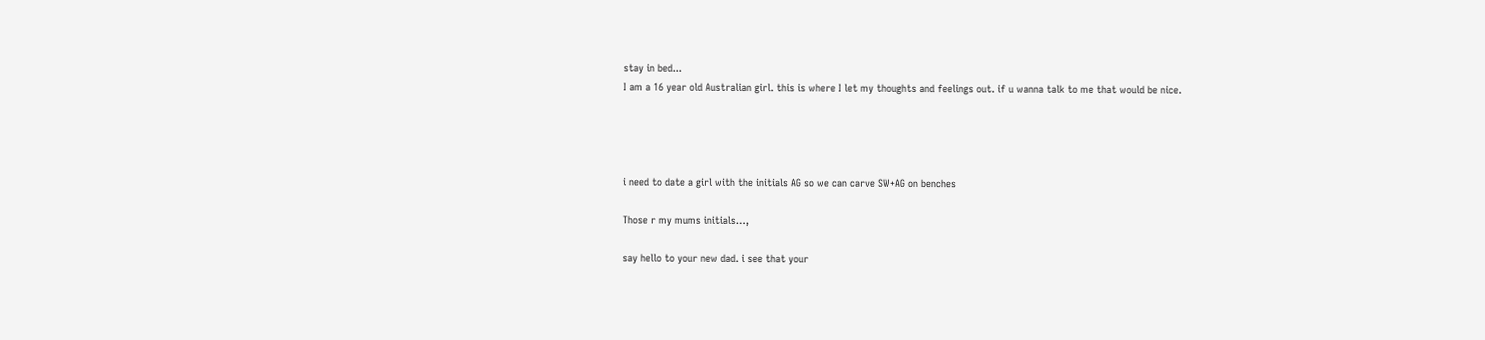stay in bed...
I am a 16 year old Australian girl. this is where I let my thoughts and feelings out. if u wanna talk to me that would be nice.




i need to date a girl with the initials AG so we can carve SW+AG on benches

Those r my mums initials…,

say hello to your new dad. i see that your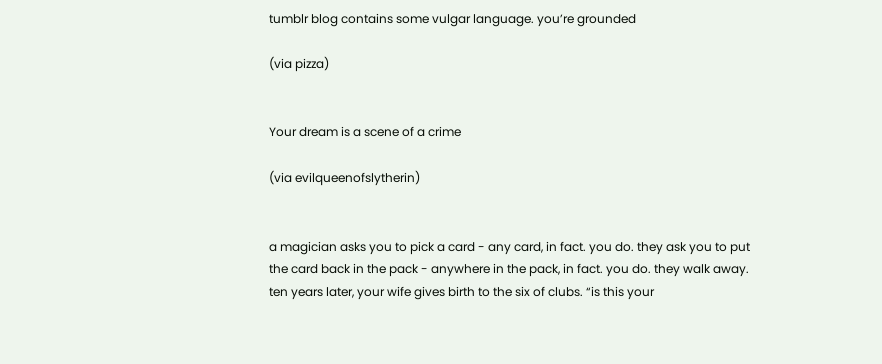tumblr blog contains some vulgar language. you’re grounded

(via pizza)


Your dream is a scene of a crime

(via evilqueenofslytherin)


a magician asks you to pick a card - any card, in fact. you do. they ask you to put the card back in the pack - anywhere in the pack, in fact. you do. they walk away. ten years later, your wife gives birth to the six of clubs. “is this your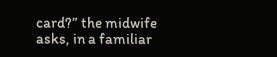card?” the midwife asks, in a familiar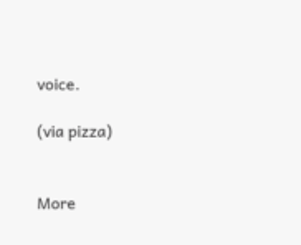voice.

(via pizza)


More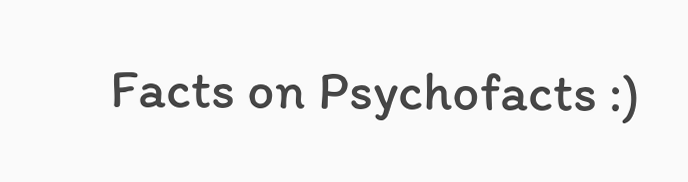Facts on Psychofacts :)